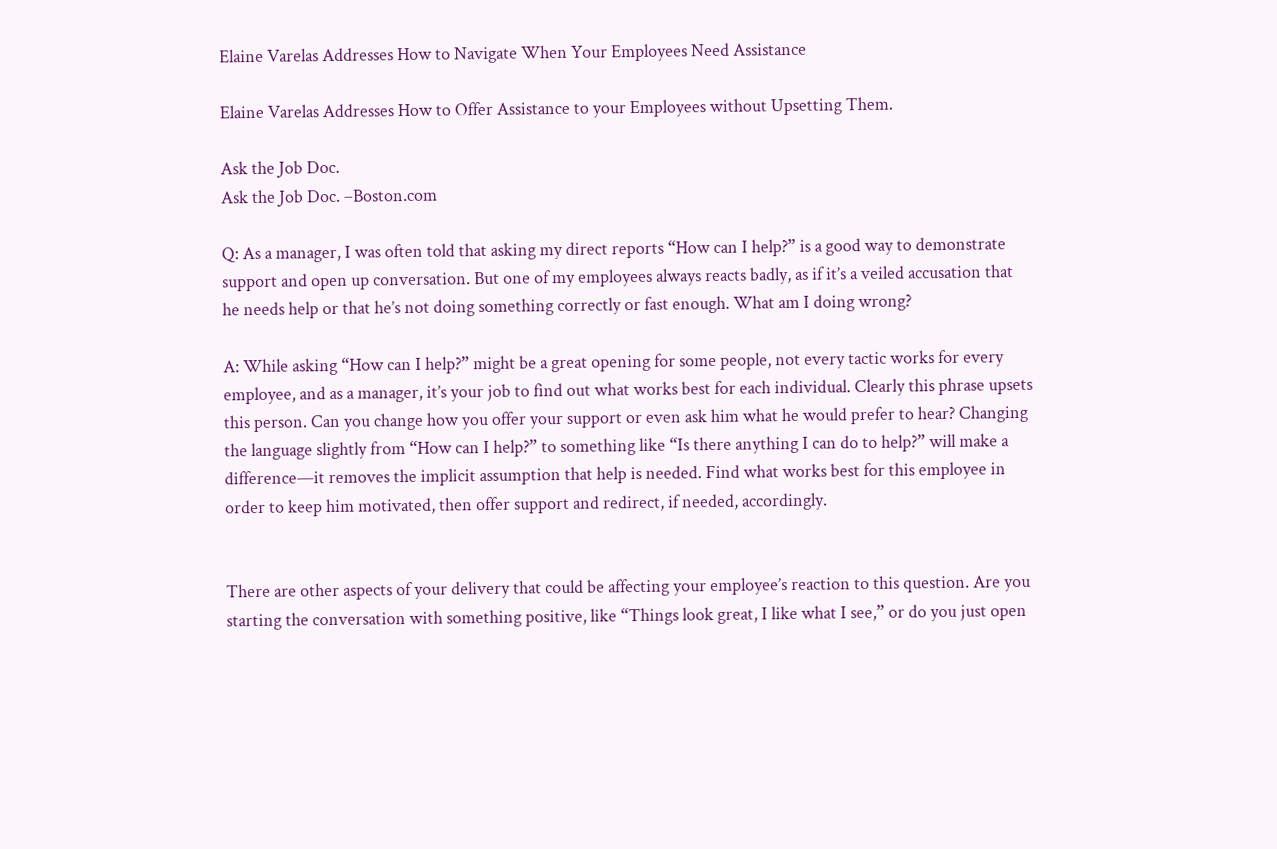Elaine Varelas Addresses How to Navigate When Your Employees Need Assistance

Elaine Varelas Addresses How to Offer Assistance to your Employees without Upsetting Them.

Ask the Job Doc.
Ask the Job Doc. –Boston.com

Q: As a manager, I was often told that asking my direct reports “How can I help?” is a good way to demonstrate support and open up conversation. But one of my employees always reacts badly, as if it’s a veiled accusation that he needs help or that he’s not doing something correctly or fast enough. What am I doing wrong?

A: While asking “How can I help?” might be a great opening for some people, not every tactic works for every employee, and as a manager, it’s your job to find out what works best for each individual. Clearly this phrase upsets this person. Can you change how you offer your support or even ask him what he would prefer to hear? Changing the language slightly from “How can I help?” to something like “Is there anything I can do to help?” will make a difference—it removes the implicit assumption that help is needed. Find what works best for this employee in order to keep him motivated, then offer support and redirect, if needed, accordingly.


There are other aspects of your delivery that could be affecting your employee’s reaction to this question. Are you starting the conversation with something positive, like “Things look great, I like what I see,” or do you just open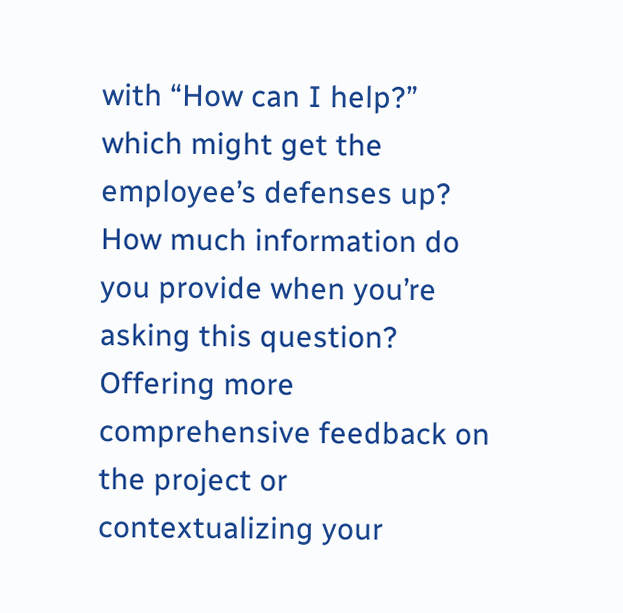with “How can I help?” which might get the employee’s defenses up? How much information do you provide when you’re asking this question? Offering more comprehensive feedback on the project or contextualizing your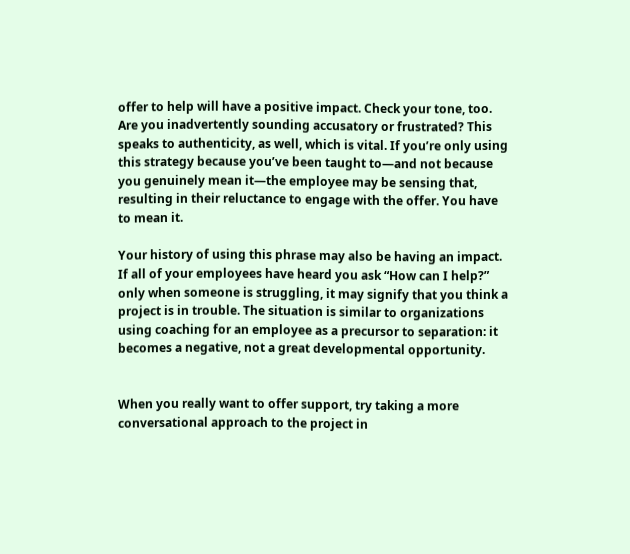offer to help will have a positive impact. Check your tone, too. Are you inadvertently sounding accusatory or frustrated? This speaks to authenticity, as well, which is vital. If you’re only using this strategy because you’ve been taught to—and not because you genuinely mean it—the employee may be sensing that, resulting in their reluctance to engage with the offer. You have to mean it.

Your history of using this phrase may also be having an impact. If all of your employees have heard you ask “How can I help?” only when someone is struggling, it may signify that you think a project is in trouble. The situation is similar to organizations using coaching for an employee as a precursor to separation: it becomes a negative, not a great developmental opportunity.


When you really want to offer support, try taking a more conversational approach to the project in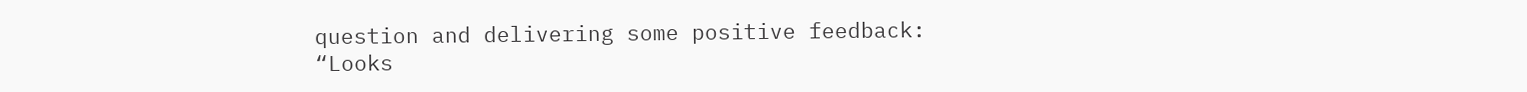question and delivering some positive feedback: “Looks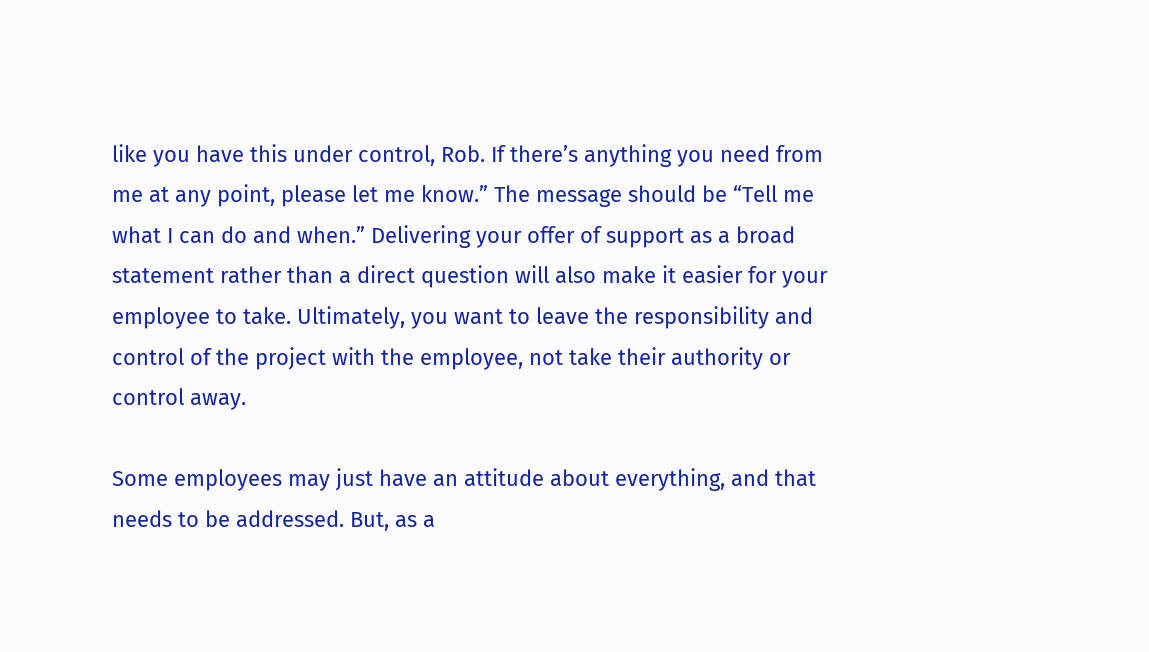like you have this under control, Rob. If there’s anything you need from me at any point, please let me know.” The message should be “Tell me what I can do and when.” Delivering your offer of support as a broad statement rather than a direct question will also make it easier for your employee to take. Ultimately, you want to leave the responsibility and control of the project with the employee, not take their authority or control away.

Some employees may just have an attitude about everything, and that needs to be addressed. But, as a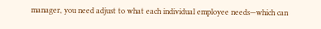manager, you need adjust to what each individual employee needs—which can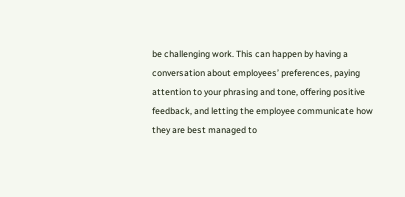be challenging work. This can happen by having a conversation about employees’ preferences, paying attention to your phrasing and tone, offering positive feedback, and letting the employee communicate how they are best managed to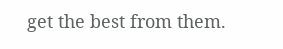get the best from them.